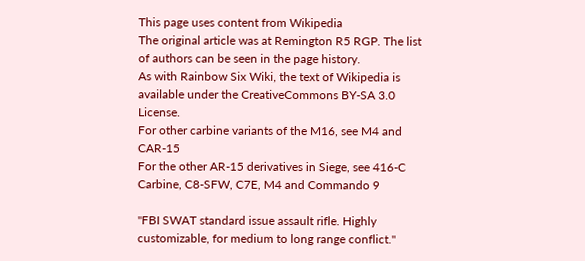This page uses content from Wikipedia
The original article was at Remington R5 RGP. The list of authors can be seen in the page history.
As with Rainbow Six Wiki, the text of Wikipedia is available under the CreativeCommons BY-SA 3.0 License.
For other carbine variants of the M16, see M4 and CAR-15
For the other AR-15 derivatives in Siege, see 416-C Carbine, C8-SFW, C7E, M4 and Commando 9

"FBI SWAT standard issue assault rifle. Highly customizable, for medium to long range conflict."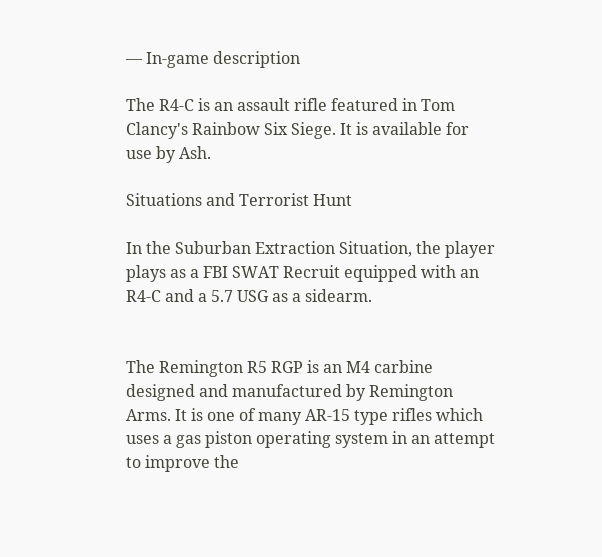— In-game description

The R4-C is an assault rifle featured in Tom Clancy's Rainbow Six Siege. It is available for use by Ash.

Situations and Terrorist Hunt

In the Suburban Extraction Situation, the player plays as a FBI SWAT Recruit equipped with an R4-C and a 5.7 USG as a sidearm.


The Remington R5 RGP is an M4 carbine designed and manufactured by Remington Arms. It is one of many AR-15 type rifles which uses a gas piston operating system in an attempt to improve the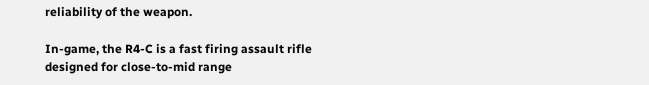reliability of the weapon.

In-game, the R4-C is a fast firing assault rifle designed for close-to-mid range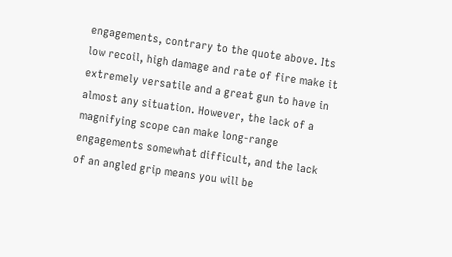engagements, contrary to the quote above. Its low recoil, high damage and rate of fire make it extremely versatile and a great gun to have in almost any situation. However, the lack of a magnifying scope can make long-range engagements somewhat difficult, and the lack of an angled grip means you will be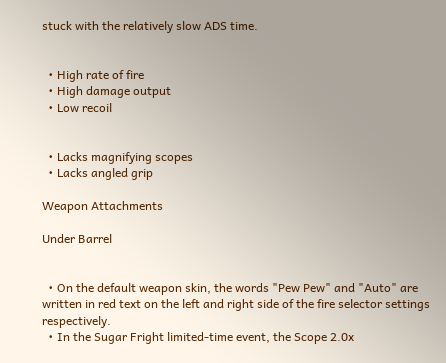stuck with the relatively slow ADS time.


  • High rate of fire
  • High damage output
  • Low recoil


  • Lacks magnifying scopes
  • Lacks angled grip

Weapon Attachments

Under Barrel


  • On the default weapon skin, the words "Pew Pew" and "Auto" are written in red text on the left and right side of the fire selector settings respectively.
  • In the Sugar Fright limited-time event, the Scope 2.0x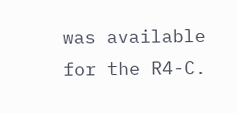was available for the R4-C.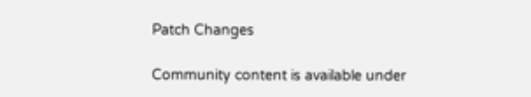Patch Changes

Community content is available under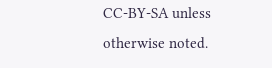CC-BY-SA unless otherwise noted.